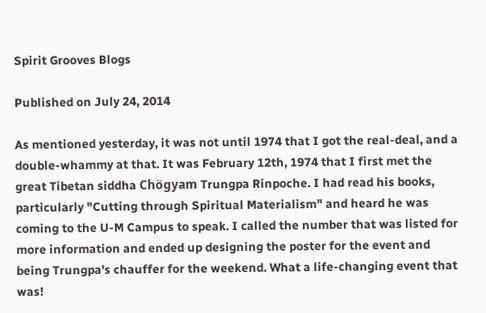Spirit Grooves Blogs

Published on July 24, 2014

As mentioned yesterday, it was not until 1974 that I got the real-deal, and a double-whammy at that. It was February 12th, 1974 that I first met the great Tibetan siddha Chögyam Trungpa Rinpoche. I had read his books, particularly "Cutting through Spiritual Materialism" and heard he was coming to the U-M Campus to speak. I called the number that was listed for more information and ended up designing the poster for the event and being Trungpa's chauffer for the weekend. What a life-changing event that was!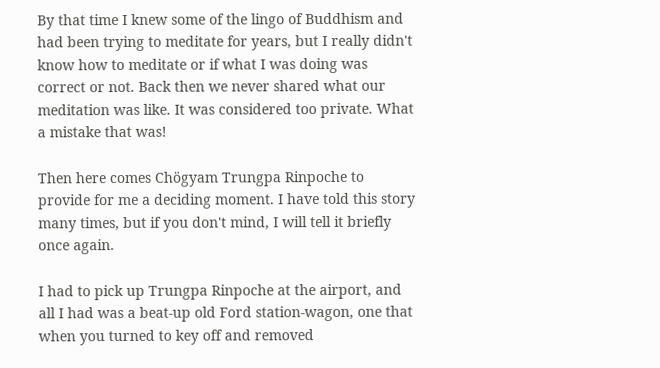By that time I knew some of the lingo of Buddhism and had been trying to meditate for years, but I really didn't know how to meditate or if what I was doing was correct or not. Back then we never shared what our meditation was like. It was considered too private. What a mistake that was!

Then here comes Chögyam Trungpa Rinpoche to provide for me a deciding moment. I have told this story many times, but if you don't mind, I will tell it briefly once again.

I had to pick up Trungpa Rinpoche at the airport, and all I had was a beat-up old Ford station-wagon, one that when you turned to key off and removed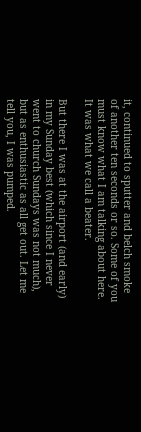it, continued to sputter and belch smoke of another ten seconds or so. Some of you must know what I am talking about here. It was what we call a beater.

But there I was at the airport (and early) in my Sunday best (which since I never went to church Sundays was not much), but as enthusiastic as all get out. Let me tell you, I was pumped.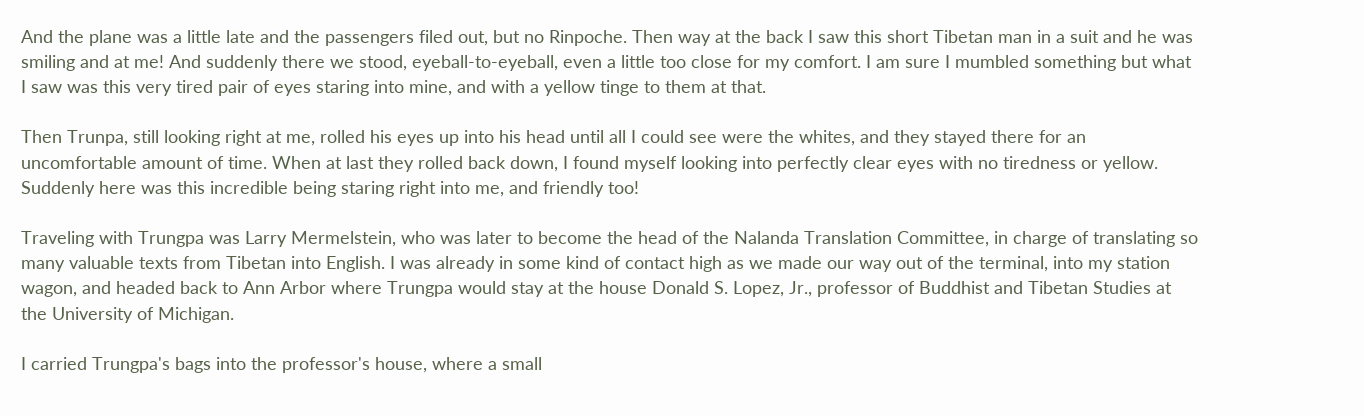And the plane was a little late and the passengers filed out, but no Rinpoche. Then way at the back I saw this short Tibetan man in a suit and he was smiling and at me! And suddenly there we stood, eyeball-to-eyeball, even a little too close for my comfort. I am sure I mumbled something but what I saw was this very tired pair of eyes staring into mine, and with a yellow tinge to them at that.

Then Trunpa, still looking right at me, rolled his eyes up into his head until all I could see were the whites, and they stayed there for an uncomfortable amount of time. When at last they rolled back down, I found myself looking into perfectly clear eyes with no tiredness or yellow. Suddenly here was this incredible being staring right into me, and friendly too!

Traveling with Trungpa was Larry Mermelstein, who was later to become the head of the Nalanda Translation Committee, in charge of translating so many valuable texts from Tibetan into English. I was already in some kind of contact high as we made our way out of the terminal, into my station wagon, and headed back to Ann Arbor where Trungpa would stay at the house Donald S. Lopez, Jr., professor of Buddhist and Tibetan Studies at the University of Michigan.

I carried Trungpa's bags into the professor's house, where a small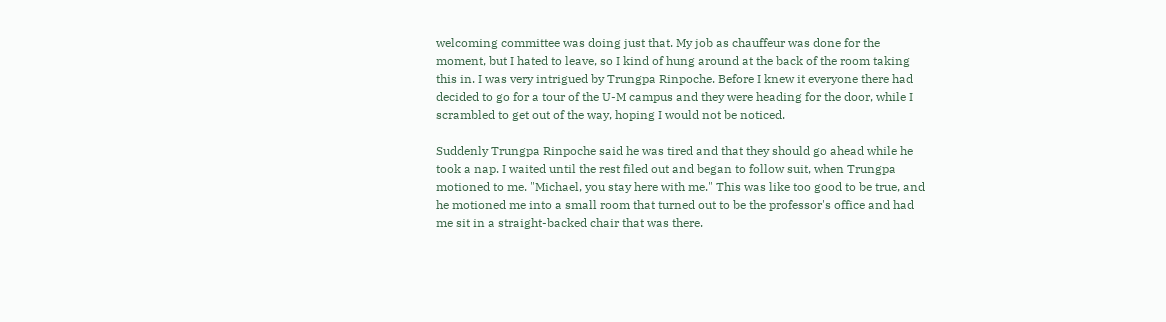welcoming committee was doing just that. My job as chauffeur was done for the moment, but I hated to leave, so I kind of hung around at the back of the room taking this in. I was very intrigued by Trungpa Rinpoche. Before I knew it everyone there had decided to go for a tour of the U-M campus and they were heading for the door, while I scrambled to get out of the way, hoping I would not be noticed.

Suddenly Trungpa Rinpoche said he was tired and that they should go ahead while he took a nap. I waited until the rest filed out and began to follow suit, when Trungpa motioned to me. "Michael, you stay here with me." This was like too good to be true, and he motioned me into a small room that turned out to be the professor's office and had me sit in a straight-backed chair that was there.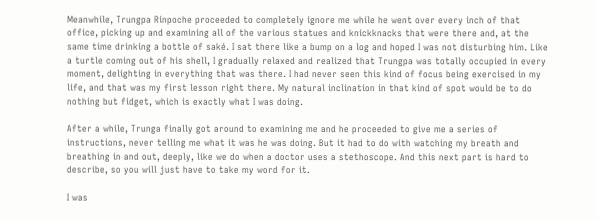Meanwhile, Trungpa Rinpoche proceeded to completely ignore me while he went over every inch of that office, picking up and examining all of the various statues and knickknacks that were there and, at the same time drinking a bottle of saké. I sat there like a bump on a log and hoped I was not disturbing him. Like a turtle coming out of his shell, I gradually relaxed and realized that Trungpa was totally occupied in every moment, delighting in everything that was there. I had never seen this kind of focus being exercised in my life, and that was my first lesson right there. My natural inclination in that kind of spot would be to do nothing but fidget, which is exactly what I was doing.

After a while, Trunga finally got around to examining me and he proceeded to give me a series of instructions, never telling me what it was he was doing. But it had to do with watching my breath and breathing in and out, deeply, like we do when a doctor uses a stethoscope. And this next part is hard to describe, so you will just have to take my word for it.

I was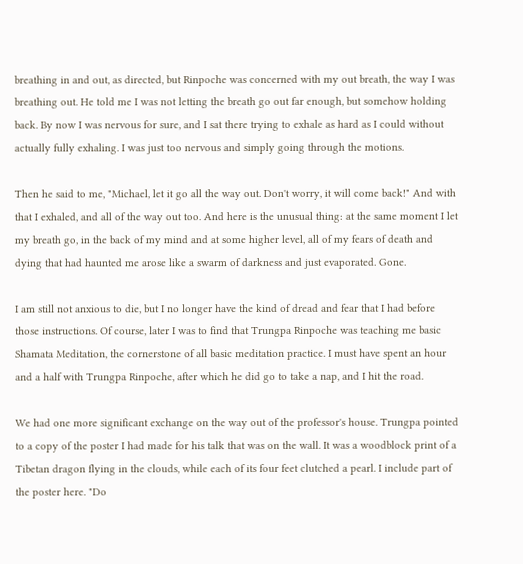breathing in and out, as directed, but Rinpoche was concerned with my out breath, the way I was breathing out. He told me I was not letting the breath go out far enough, but somehow holding back. By now I was nervous for sure, and I sat there trying to exhale as hard as I could without actually fully exhaling. I was just too nervous and simply going through the motions.

Then he said to me, "Michael, let it go all the way out. Don't worry, it will come back!" And with that I exhaled, and all of the way out too. And here is the unusual thing: at the same moment I let my breath go, in the back of my mind and at some higher level, all of my fears of death and dying that had haunted me arose like a swarm of darkness and just evaporated. Gone.

I am still not anxious to die, but I no longer have the kind of dread and fear that I had before those instructions. Of course, later I was to find that Trungpa Rinpoche was teaching me basic Shamata Meditation, the cornerstone of all basic meditation practice. I must have spent an hour and a half with Trungpa Rinpoche, after which he did go to take a nap, and I hit the road.

We had one more significant exchange on the way out of the professor's house. Trungpa pointed to a copy of the poster I had made for his talk that was on the wall. It was a woodblock print of a Tibetan dragon flying in the clouds, while each of its four feet clutched a pearl. I include part of the poster here. "Do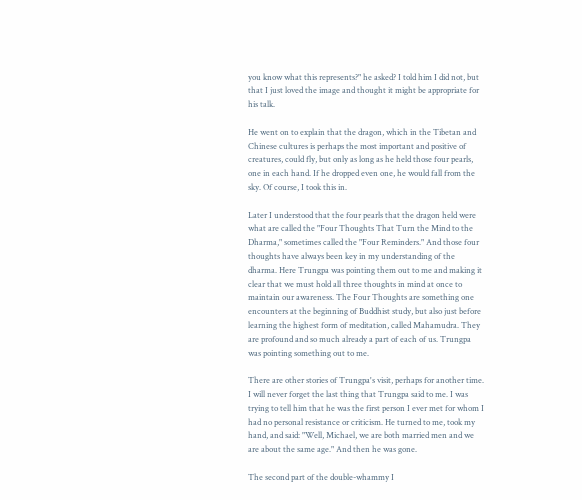you know what this represents?" he asked? I told him I did not, but that I just loved the image and thought it might be appropriate for his talk.

He went on to explain that the dragon, which in the Tibetan and Chinese cultures is perhaps the most important and positive of creatures, could fly, but only as long as he held those four pearls, one in each hand. If he dropped even one, he would fall from the sky. Of course, I took this in.

Later I understood that the four pearls that the dragon held were what are called the "Four Thoughts That Turn the Mind to the Dharma," sometimes called the "Four Reminders." And those four thoughts have always been key in my understanding of the dharma. Here Trungpa was pointing them out to me and making it clear that we must hold all three thoughts in mind at once to maintain our awareness. The Four Thoughts are something one encounters at the beginning of Buddhist study, but also just before learning the highest form of meditation, called Mahamudra. They are profound and so much already a part of each of us. Trungpa was pointing something out to me.

There are other stories of Trungpa's visit, perhaps for another time. I will never forget the last thing that Trungpa said to me. I was trying to tell him that he was the first person I ever met for whom I had no personal resistance or criticism. He turned to me, took my hand, and said: "Well, Michael, we are both married men and we are about the same age." And then he was gone.

The second part of the double-whammy I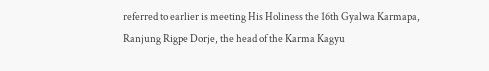referred to earlier is meeting His Holiness the 16th Gyalwa Karmapa, Ranjung Rigpe Dorje, the head of the Karma Kagyu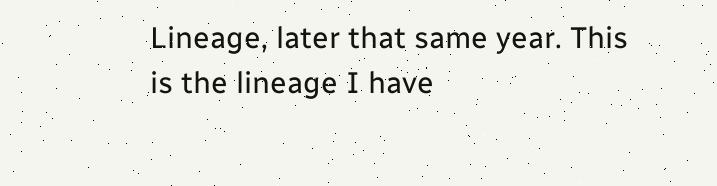Lineage, later that same year. This is the lineage I have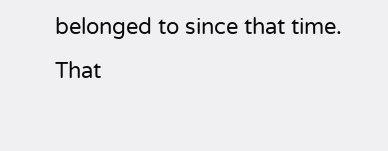belonged to since that time. That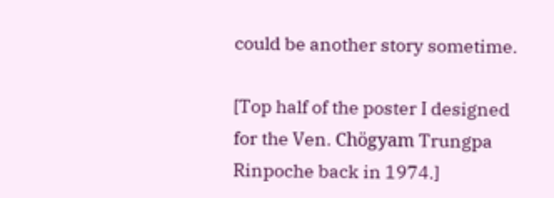could be another story sometime.

[Top half of the poster I designed for the Ven. Chögyam Trungpa Rinpoche back in 1974.]